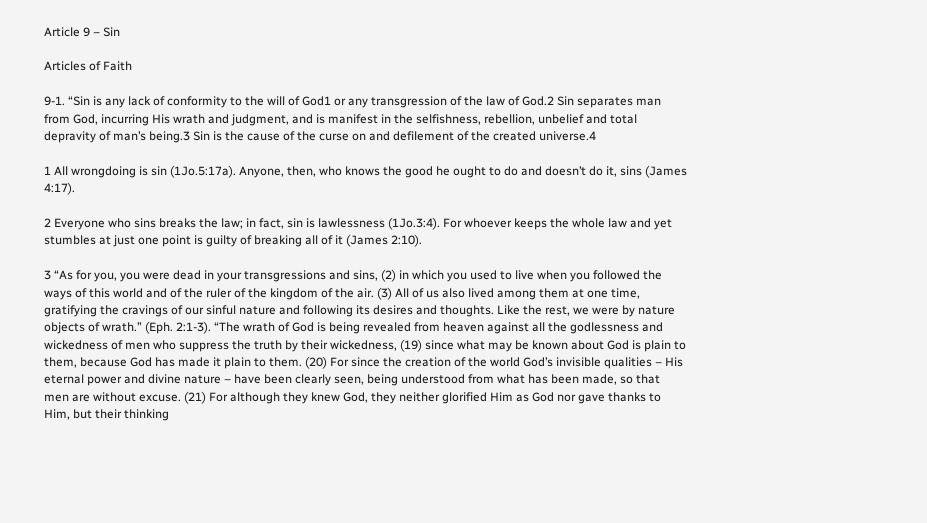Article 9 – Sin

Articles of Faith

9-1. “Sin is any lack of conformity to the will of God1 or any transgression of the law of God.2 Sin separates man from God, incurring His wrath and judgment, and is manifest in the selfishness, rebellion, unbelief and total depravity of man’s being.3 Sin is the cause of the curse on and defilement of the created universe.4

1 All wrongdoing is sin (1Jo.5:17a). Anyone, then, who knows the good he ought to do and doesn’t do it, sins (James 4:17).

2 Everyone who sins breaks the law; in fact, sin is lawlessness (1Jo.3:4). For whoever keeps the whole law and yet stumbles at just one point is guilty of breaking all of it (James 2:10).

3 “As for you, you were dead in your transgressions and sins, (2) in which you used to live when you followed the ways of this world and of the ruler of the kingdom of the air. (3) All of us also lived among them at one time, gratifying the cravings of our sinful nature and following its desires and thoughts. Like the rest, we were by nature objects of wrath.” (Eph. 2:1-3). “The wrath of God is being revealed from heaven against all the godlessness and wickedness of men who suppress the truth by their wickedness, (19) since what may be known about God is plain to them, because God has made it plain to them. (20) For since the creation of the world God’s invisible qualities – His eternal power and divine nature – have been clearly seen, being understood from what has been made, so that men are without excuse. (21) For although they knew God, they neither glorified Him as God nor gave thanks to Him, but their thinking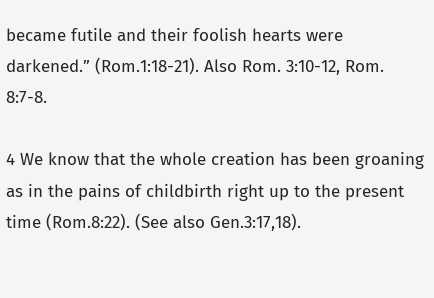became futile and their foolish hearts were darkened.” (Rom.1:18-21). Also Rom. 3:10-12, Rom. 8:7-8.

4 We know that the whole creation has been groaning as in the pains of childbirth right up to the present time (Rom.8:22). (See also Gen.3:17,18).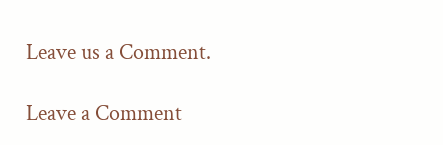Leave us a Comment.

Leave a Comment